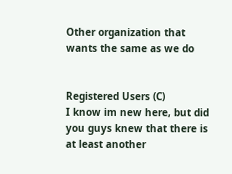Other organization that wants the same as we do


Registered Users (C)
I know im new here, but did you guys knew that there is at least another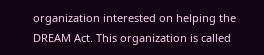organization interested on helping the DREAM Act. This organization is called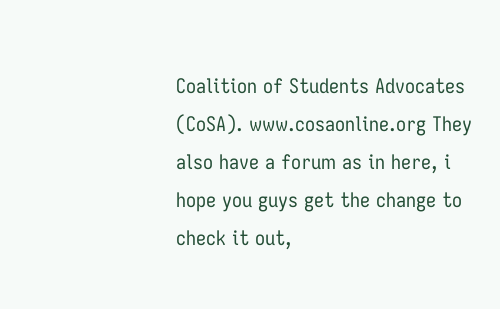Coalition of Students Advocates (CoSA). www.cosaonline.org They also have a forum as in here, i hope you guys get the change to check it out,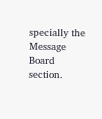specially the Message Board section.